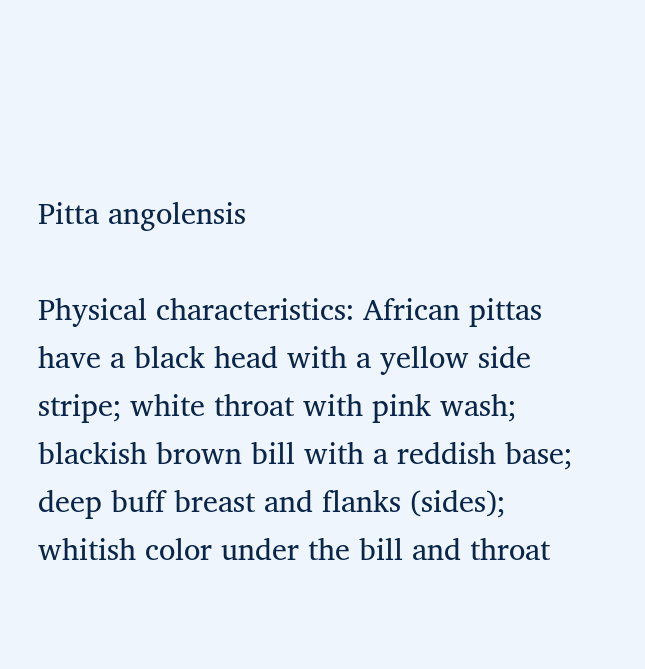Pitta angolensis

Physical characteristics: African pittas have a black head with a yellow side stripe; white throat with pink wash; blackish brown bill with a reddish base; deep buff breast and flanks (sides); whitish color under the bill and throat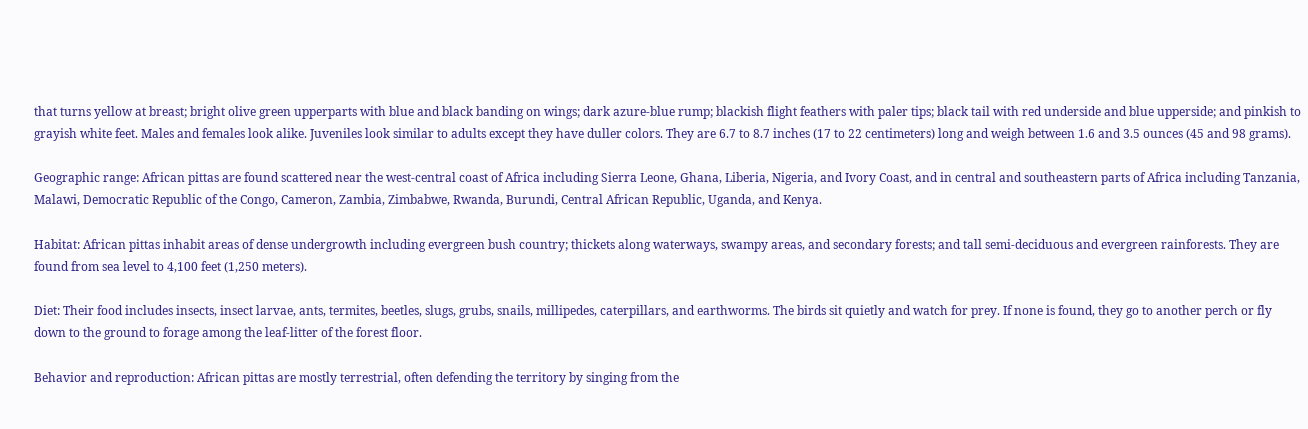that turns yellow at breast; bright olive green upperparts with blue and black banding on wings; dark azure-blue rump; blackish flight feathers with paler tips; black tail with red underside and blue upperside; and pinkish to grayish white feet. Males and females look alike. Juveniles look similar to adults except they have duller colors. They are 6.7 to 8.7 inches (17 to 22 centimeters) long and weigh between 1.6 and 3.5 ounces (45 and 98 grams).

Geographic range: African pittas are found scattered near the west-central coast of Africa including Sierra Leone, Ghana, Liberia, Nigeria, and Ivory Coast, and in central and southeastern parts of Africa including Tanzania, Malawi, Democratic Republic of the Congo, Cameron, Zambia, Zimbabwe, Rwanda, Burundi, Central African Republic, Uganda, and Kenya.

Habitat: African pittas inhabit areas of dense undergrowth including evergreen bush country; thickets along waterways, swampy areas, and secondary forests; and tall semi-deciduous and evergreen rainforests. They are found from sea level to 4,100 feet (1,250 meters).

Diet: Their food includes insects, insect larvae, ants, termites, beetles, slugs, grubs, snails, millipedes, caterpillars, and earthworms. The birds sit quietly and watch for prey. If none is found, they go to another perch or fly down to the ground to forage among the leaf-litter of the forest floor.

Behavior and reproduction: African pittas are mostly terrestrial, often defending the territory by singing from the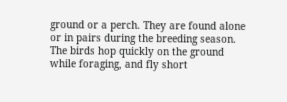ground or a perch. They are found alone or in pairs during the breeding season. The birds hop quickly on the ground while foraging, and fly short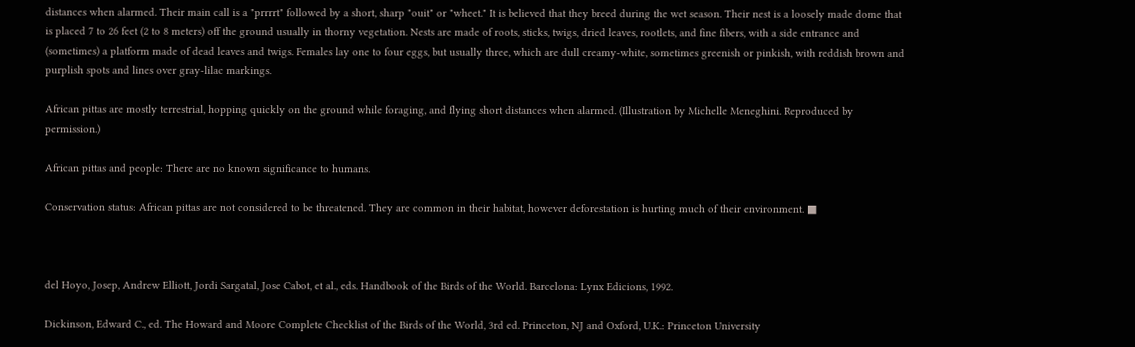distances when alarmed. Their main call is a "prrrrt" followed by a short, sharp "ouit" or "wheet." It is believed that they breed during the wet season. Their nest is a loosely made dome that is placed 7 to 26 feet (2 to 8 meters) off the ground usually in thorny vegetation. Nests are made of roots, sticks, twigs, dried leaves, rootlets, and fine fibers, with a side entrance and (sometimes) a platform made of dead leaves and twigs. Females lay one to four eggs, but usually three, which are dull creamy-white, sometimes greenish or pinkish, with reddish brown and purplish spots and lines over gray-lilac markings.

African pittas are mostly terrestrial, hopping quickly on the ground while foraging, and flying short distances when alarmed. (Illustration by Michelle Meneghini. Reproduced by permission.)

African pittas and people: There are no known significance to humans.

Conservation status: African pittas are not considered to be threatened. They are common in their habitat, however deforestation is hurting much of their environment. ■



del Hoyo, Josep, Andrew Elliott, Jordi Sargatal, Jose Cabot, et al., eds. Handbook of the Birds of the World. Barcelona: Lynx Edicions, 1992.

Dickinson, Edward C., ed. The Howard and Moore Complete Checklist of the Birds of the World, 3rd ed. Princeton, NJ and Oxford, U.K.: Princeton University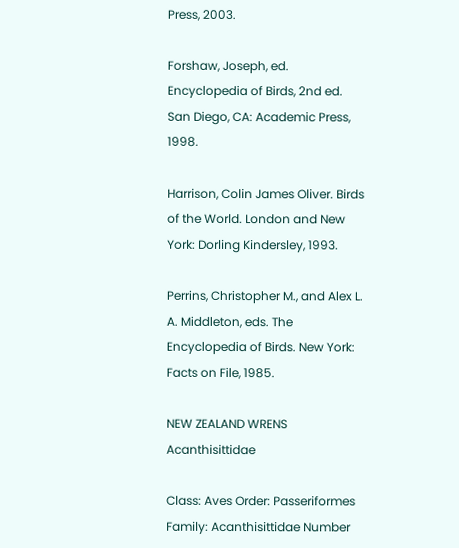Press, 2003.

Forshaw, Joseph, ed. Encyclopedia of Birds, 2nd ed. San Diego, CA: Academic Press, 1998.

Harrison, Colin James Oliver. Birds of the World. London and New York: Dorling Kindersley, 1993.

Perrins, Christopher M., and Alex L. A. Middleton, eds. The Encyclopedia of Birds. New York: Facts on File, 1985.

NEW ZEALAND WRENS Acanthisittidae

Class: Aves Order: Passeriformes Family: Acanthisittidae Number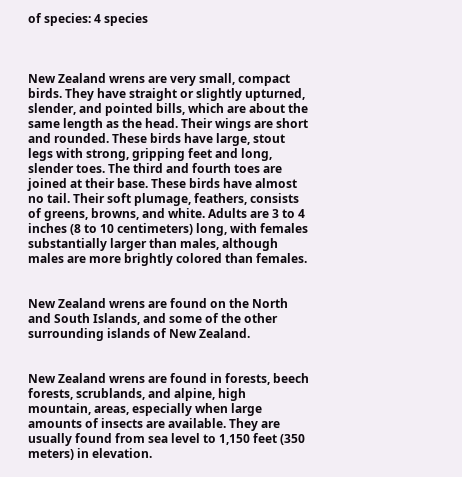of species: 4 species



New Zealand wrens are very small, compact birds. They have straight or slightly upturned, slender, and pointed bills, which are about the same length as the head. Their wings are short and rounded. These birds have large, stout legs with strong, gripping feet and long, slender toes. The third and fourth toes are joined at their base. These birds have almost no tail. Their soft plumage, feathers, consists of greens, browns, and white. Adults are 3 to 4 inches (8 to 10 centimeters) long, with females substantially larger than males, although males are more brightly colored than females.


New Zealand wrens are found on the North and South Islands, and some of the other surrounding islands of New Zealand.


New Zealand wrens are found in forests, beech forests, scrublands, and alpine, high mountain, areas, especially when large amounts of insects are available. They are usually found from sea level to 1,150 feet (350 meters) in elevation.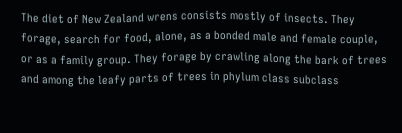The diet of New Zealand wrens consists mostly of insects. They forage, search for food, alone, as a bonded male and female couple, or as a family group. They forage by crawling along the bark of trees and among the leafy parts of trees in phylum class subclass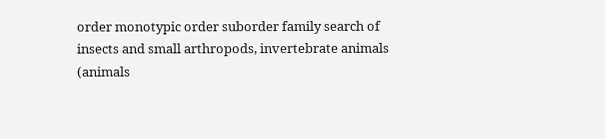order monotypic order suborder family search of insects and small arthropods, invertebrate animals (animals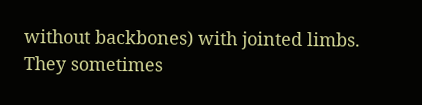without backbones) with jointed limbs. They sometimes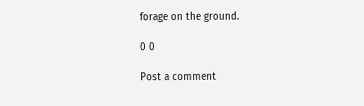forage on the ground.

0 0

Post a comment